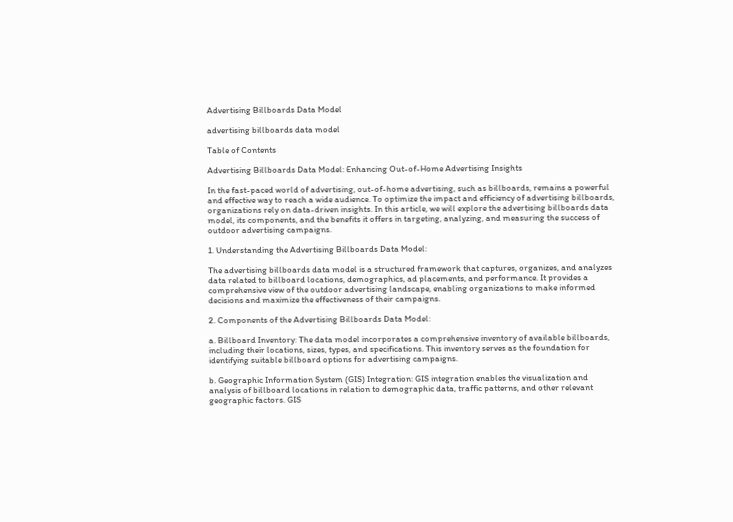Advertising Billboards Data Model

advertising billboards data model

Table of Contents

Advertising Billboards Data Model: Enhancing Out-of-Home Advertising Insights

In the fast-paced world of advertising, out-of-home advertising, such as billboards, remains a powerful and effective way to reach a wide audience. To optimize the impact and efficiency of advertising billboards, organizations rely on data-driven insights. In this article, we will explore the advertising billboards data model, its components, and the benefits it offers in targeting, analyzing, and measuring the success of outdoor advertising campaigns.

1. Understanding the Advertising Billboards Data Model:

The advertising billboards data model is a structured framework that captures, organizes, and analyzes data related to billboard locations, demographics, ad placements, and performance. It provides a comprehensive view of the outdoor advertising landscape, enabling organizations to make informed decisions and maximize the effectiveness of their campaigns.

2. Components of the Advertising Billboards Data Model:

a. Billboard Inventory: The data model incorporates a comprehensive inventory of available billboards, including their locations, sizes, types, and specifications. This inventory serves as the foundation for identifying suitable billboard options for advertising campaigns.

b. Geographic Information System (GIS) Integration: GIS integration enables the visualization and analysis of billboard locations in relation to demographic data, traffic patterns, and other relevant geographic factors. GIS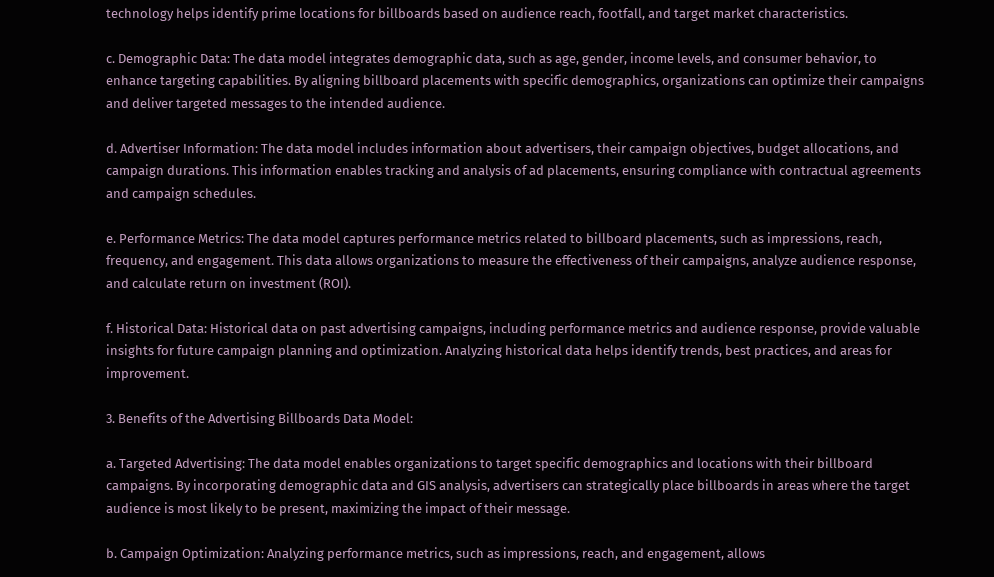technology helps identify prime locations for billboards based on audience reach, footfall, and target market characteristics.

c. Demographic Data: The data model integrates demographic data, such as age, gender, income levels, and consumer behavior, to enhance targeting capabilities. By aligning billboard placements with specific demographics, organizations can optimize their campaigns and deliver targeted messages to the intended audience.

d. Advertiser Information: The data model includes information about advertisers, their campaign objectives, budget allocations, and campaign durations. This information enables tracking and analysis of ad placements, ensuring compliance with contractual agreements and campaign schedules.

e. Performance Metrics: The data model captures performance metrics related to billboard placements, such as impressions, reach, frequency, and engagement. This data allows organizations to measure the effectiveness of their campaigns, analyze audience response, and calculate return on investment (ROI).

f. Historical Data: Historical data on past advertising campaigns, including performance metrics and audience response, provide valuable insights for future campaign planning and optimization. Analyzing historical data helps identify trends, best practices, and areas for improvement.

3. Benefits of the Advertising Billboards Data Model:

a. Targeted Advertising: The data model enables organizations to target specific demographics and locations with their billboard campaigns. By incorporating demographic data and GIS analysis, advertisers can strategically place billboards in areas where the target audience is most likely to be present, maximizing the impact of their message.

b. Campaign Optimization: Analyzing performance metrics, such as impressions, reach, and engagement, allows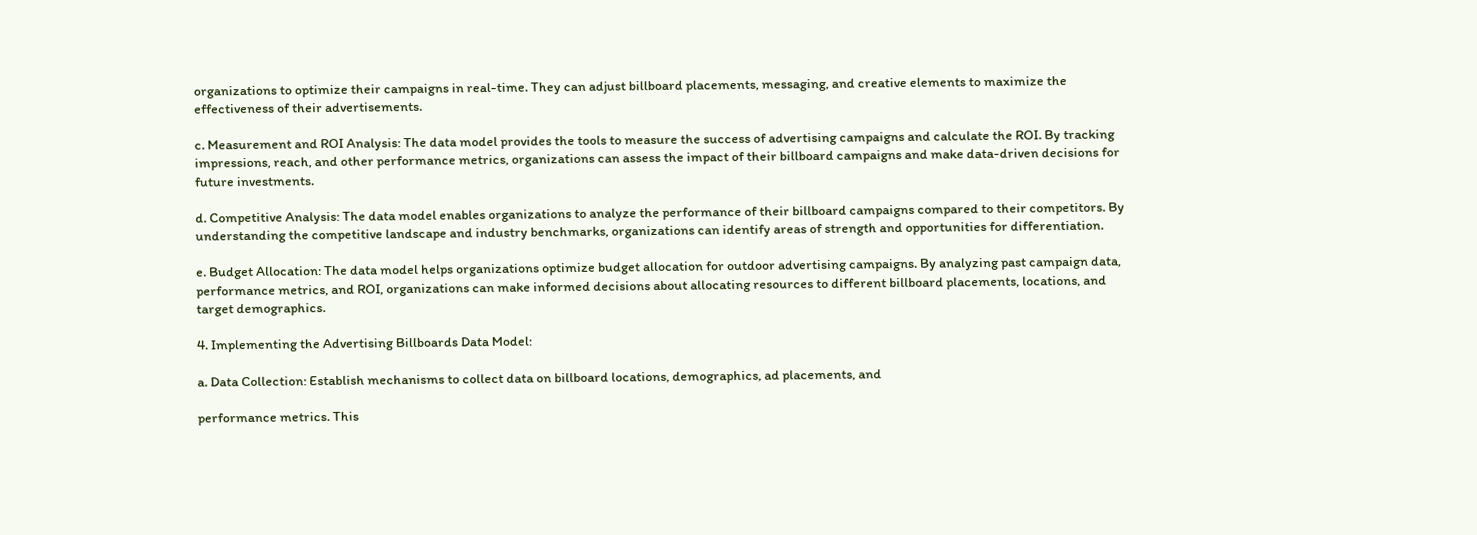organizations to optimize their campaigns in real-time. They can adjust billboard placements, messaging, and creative elements to maximize the effectiveness of their advertisements.

c. Measurement and ROI Analysis: The data model provides the tools to measure the success of advertising campaigns and calculate the ROI. By tracking impressions, reach, and other performance metrics, organizations can assess the impact of their billboard campaigns and make data-driven decisions for future investments.

d. Competitive Analysis: The data model enables organizations to analyze the performance of their billboard campaigns compared to their competitors. By understanding the competitive landscape and industry benchmarks, organizations can identify areas of strength and opportunities for differentiation.

e. Budget Allocation: The data model helps organizations optimize budget allocation for outdoor advertising campaigns. By analyzing past campaign data, performance metrics, and ROI, organizations can make informed decisions about allocating resources to different billboard placements, locations, and target demographics.

4. Implementing the Advertising Billboards Data Model:

a. Data Collection: Establish mechanisms to collect data on billboard locations, demographics, ad placements, and

performance metrics. This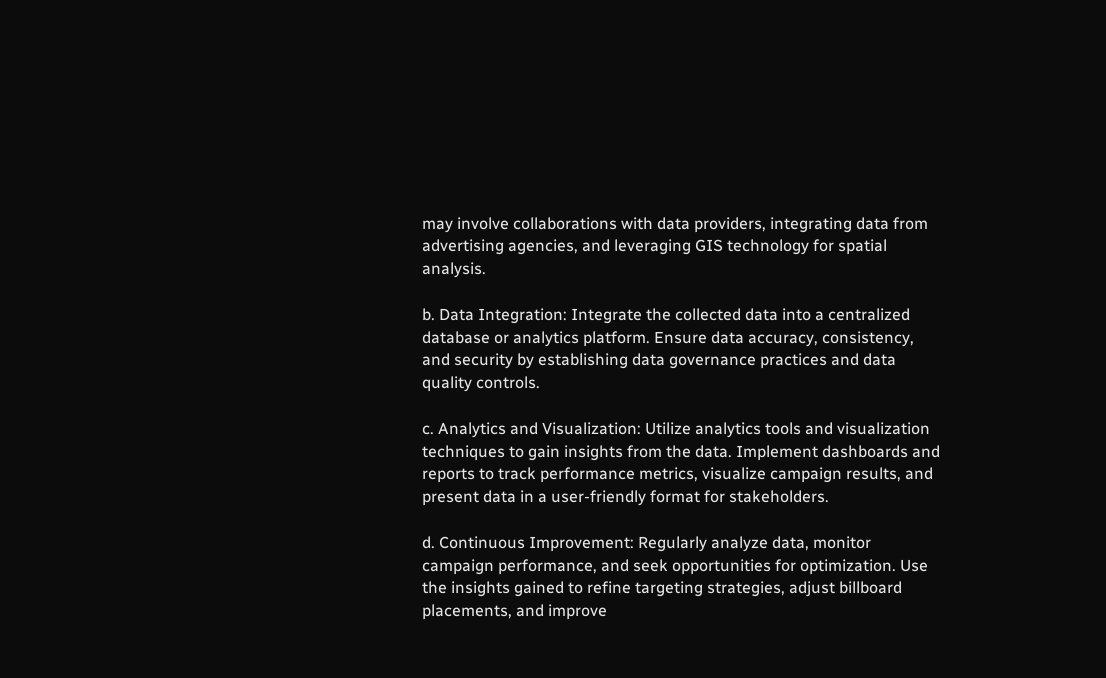may involve collaborations with data providers, integrating data from advertising agencies, and leveraging GIS technology for spatial analysis.

b. Data Integration: Integrate the collected data into a centralized database or analytics platform. Ensure data accuracy, consistency, and security by establishing data governance practices and data quality controls.

c. Analytics and Visualization: Utilize analytics tools and visualization techniques to gain insights from the data. Implement dashboards and reports to track performance metrics, visualize campaign results, and present data in a user-friendly format for stakeholders.

d. Continuous Improvement: Regularly analyze data, monitor campaign performance, and seek opportunities for optimization. Use the insights gained to refine targeting strategies, adjust billboard placements, and improve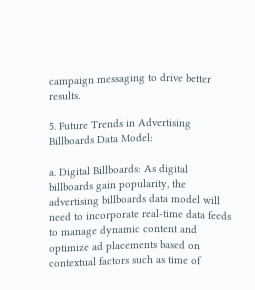campaign messaging to drive better results.

5. Future Trends in Advertising Billboards Data Model:

a. Digital Billboards: As digital billboards gain popularity, the advertising billboards data model will need to incorporate real-time data feeds to manage dynamic content and optimize ad placements based on contextual factors such as time of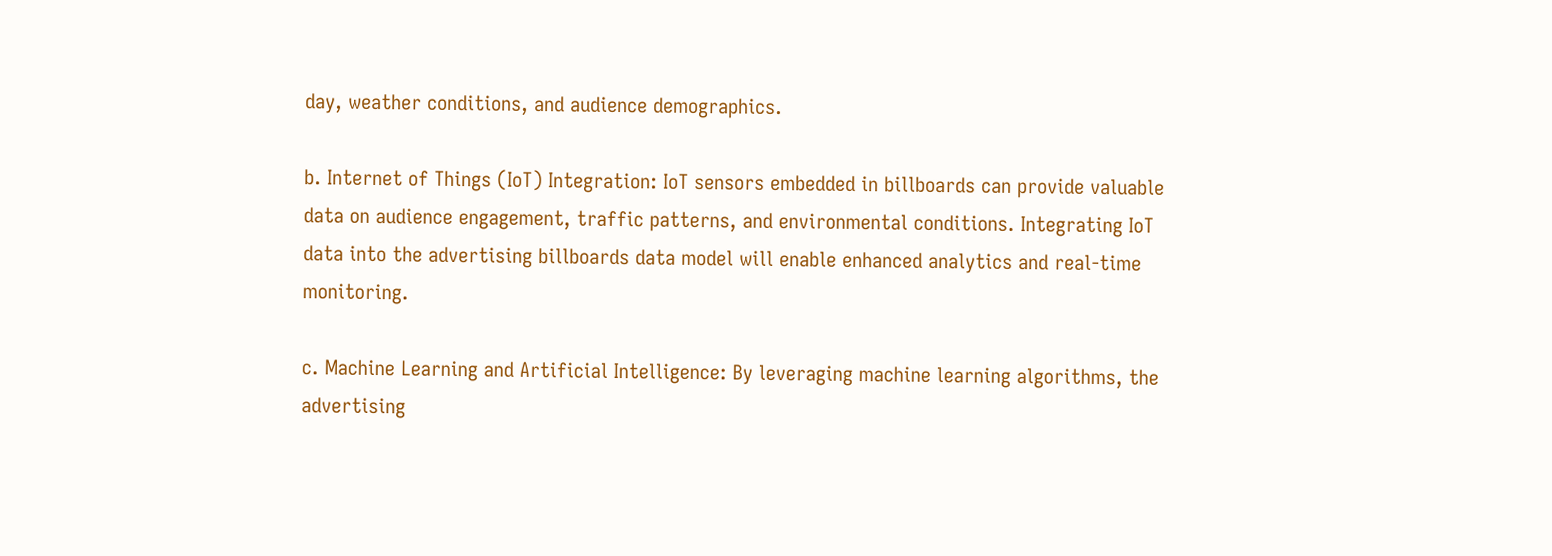day, weather conditions, and audience demographics.

b. Internet of Things (IoT) Integration: IoT sensors embedded in billboards can provide valuable data on audience engagement, traffic patterns, and environmental conditions. Integrating IoT data into the advertising billboards data model will enable enhanced analytics and real-time monitoring.

c. Machine Learning and Artificial Intelligence: By leveraging machine learning algorithms, the advertising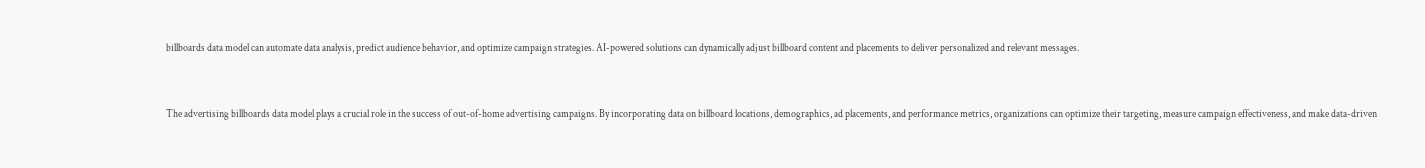billboards data model can automate data analysis, predict audience behavior, and optimize campaign strategies. AI-powered solutions can dynamically adjust billboard content and placements to deliver personalized and relevant messages.


The advertising billboards data model plays a crucial role in the success of out-of-home advertising campaigns. By incorporating data on billboard locations, demographics, ad placements, and performance metrics, organizations can optimize their targeting, measure campaign effectiveness, and make data-driven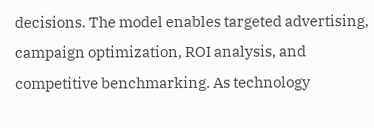decisions. The model enables targeted advertising, campaign optimization, ROI analysis, and competitive benchmarking. As technology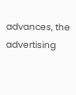advances, the advertising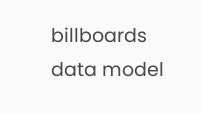billboards data model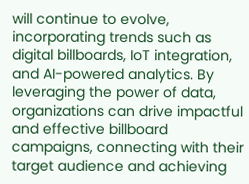will continue to evolve, incorporating trends such as digital billboards, IoT integration, and AI-powered analytics. By leveraging the power of data, organizations can drive impactful and effective billboard campaigns, connecting with their target audience and achieving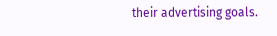their advertising goals.